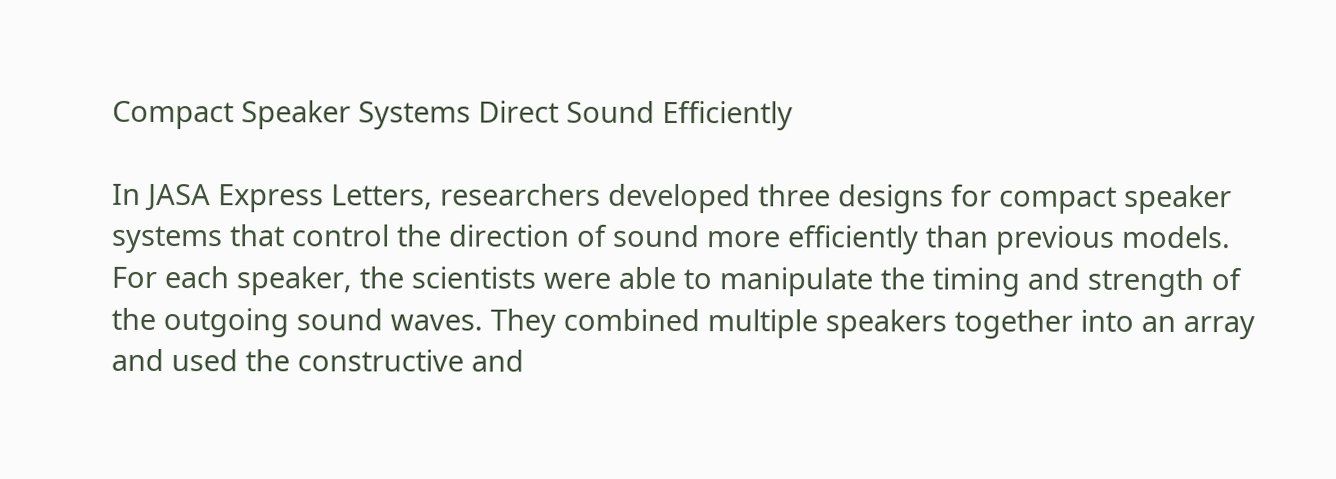Compact Speaker Systems Direct Sound Efficiently

In JASA Express Letters, researchers developed three designs for compact speaker systems that control the direction of sound more efficiently than previous models. For each speaker, the scientists were able to manipulate the timing and strength of the outgoing sound waves. They combined multiple speakers together into an array and used the constructive and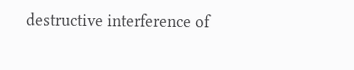destructive interference of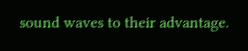sound waves to their advantage.